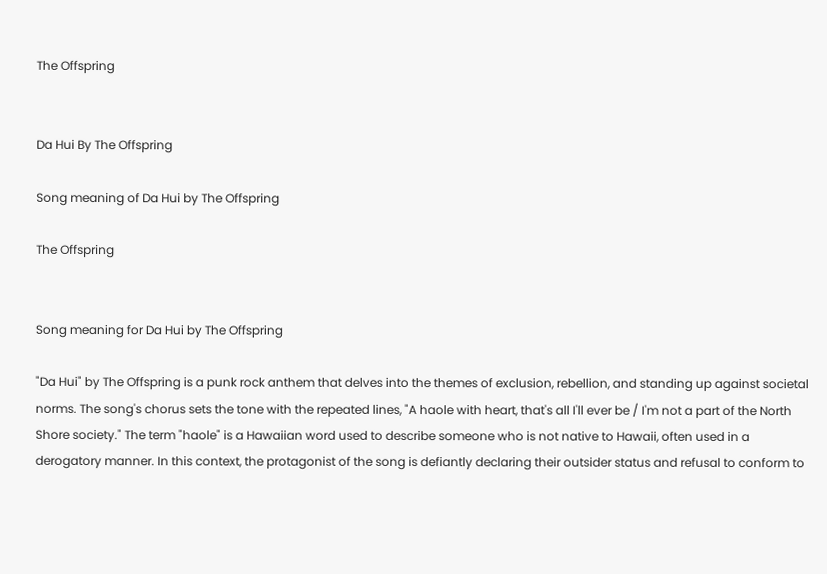The Offspring


Da Hui By The Offspring

Song meaning of Da Hui by The Offspring

The Offspring


Song meaning for Da Hui by The Offspring

"Da Hui" by The Offspring is a punk rock anthem that delves into the themes of exclusion, rebellion, and standing up against societal norms. The song's chorus sets the tone with the repeated lines, "A haole with heart, that's all I'll ever be / I'm not a part of the North Shore society." The term "haole" is a Hawaiian word used to describe someone who is not native to Hawaii, often used in a derogatory manner. In this context, the protagonist of the song is defiantly declaring their outsider status and refusal to conform to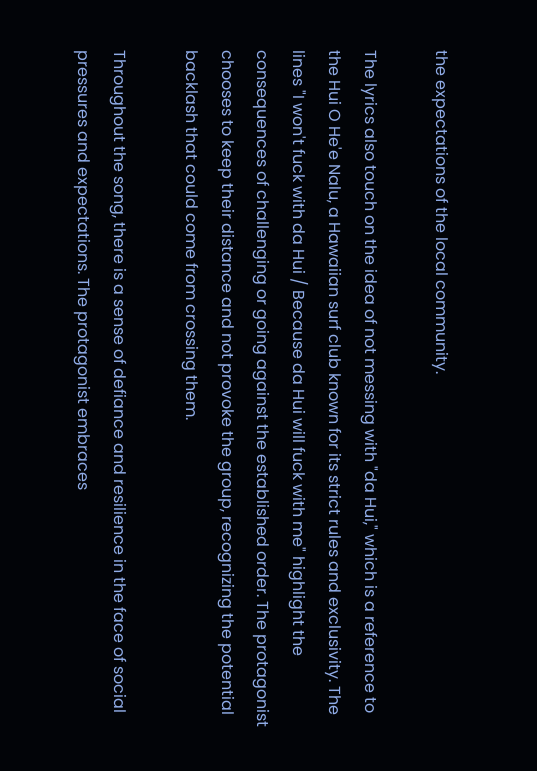the expectations of the local community.

The lyrics also touch on the idea of not messing with "da Hui," which is a reference to the Hui O He'e Nalu, a Hawaiian surf club known for its strict rules and exclusivity. The lines "I won't fuck with da Hui / Because da Hui will fuck with me" highlight the consequences of challenging or going against the established order. The protagonist chooses to keep their distance and not provoke the group, recognizing the potential backlash that could come from crossing them.

Throughout the song, there is a sense of defiance and resilience in the face of social pressures and expectations. The protagonist embraces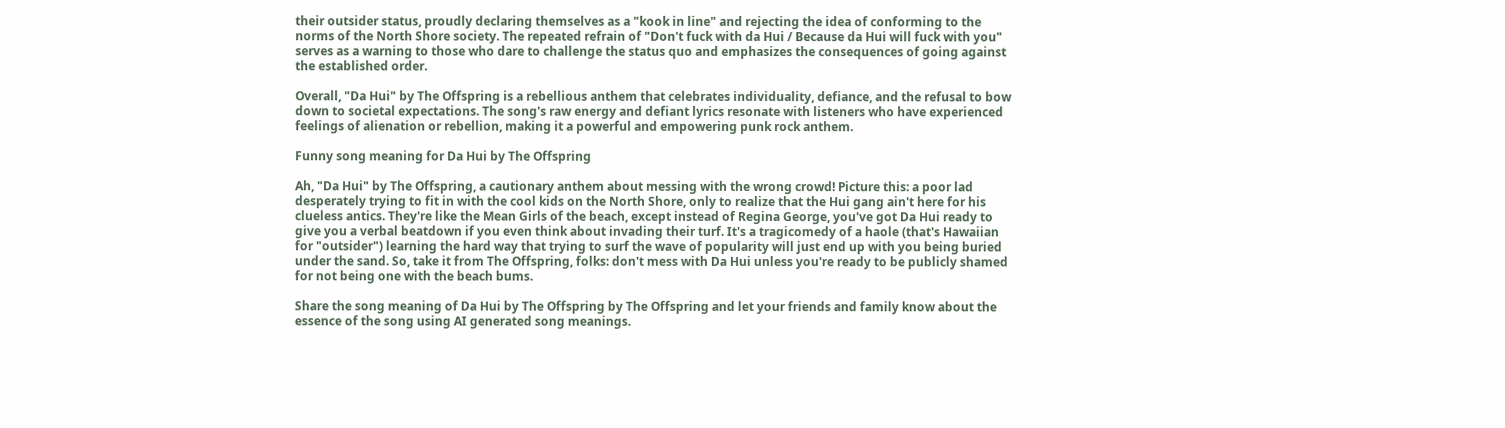their outsider status, proudly declaring themselves as a "kook in line" and rejecting the idea of conforming to the norms of the North Shore society. The repeated refrain of "Don't fuck with da Hui / Because da Hui will fuck with you" serves as a warning to those who dare to challenge the status quo and emphasizes the consequences of going against the established order.

Overall, "Da Hui" by The Offspring is a rebellious anthem that celebrates individuality, defiance, and the refusal to bow down to societal expectations. The song's raw energy and defiant lyrics resonate with listeners who have experienced feelings of alienation or rebellion, making it a powerful and empowering punk rock anthem.

Funny song meaning for Da Hui by The Offspring

Ah, "Da Hui" by The Offspring, a cautionary anthem about messing with the wrong crowd! Picture this: a poor lad desperately trying to fit in with the cool kids on the North Shore, only to realize that the Hui gang ain't here for his clueless antics. They're like the Mean Girls of the beach, except instead of Regina George, you've got Da Hui ready to give you a verbal beatdown if you even think about invading their turf. It's a tragicomedy of a haole (that's Hawaiian for "outsider") learning the hard way that trying to surf the wave of popularity will just end up with you being buried under the sand. So, take it from The Offspring, folks: don't mess with Da Hui unless you're ready to be publicly shamed for not being one with the beach bums.

Share the song meaning of Da Hui by The Offspring by The Offspring and let your friends and family know about the essence of the song using AI generated song meanings.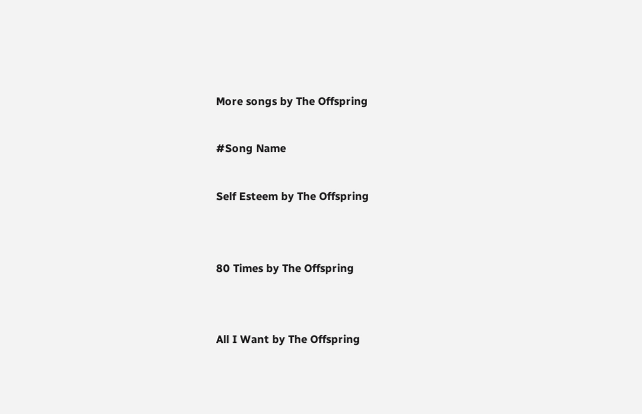More songs by The Offspring

#Song Name

Self Esteem by The Offspring


80 Times by The Offspring


All I Want by The Offspring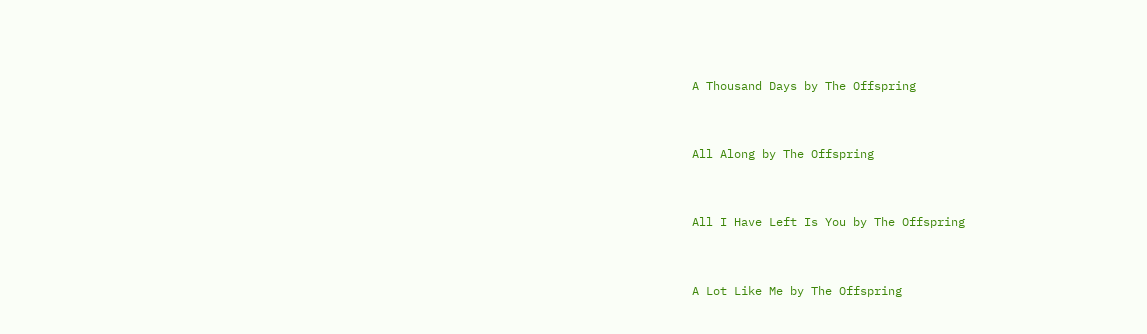A Thousand Days by The Offspring


All Along by The Offspring


All I Have Left Is You by The Offspring


A Lot Like Me by The Offspring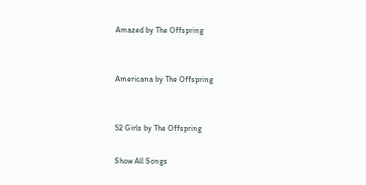Amazed by The Offspring


Americana by The Offspring


52 Girls by The Offspring

Show All Songs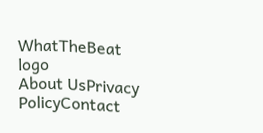WhatTheBeat logo
About UsPrivacy PolicyContact